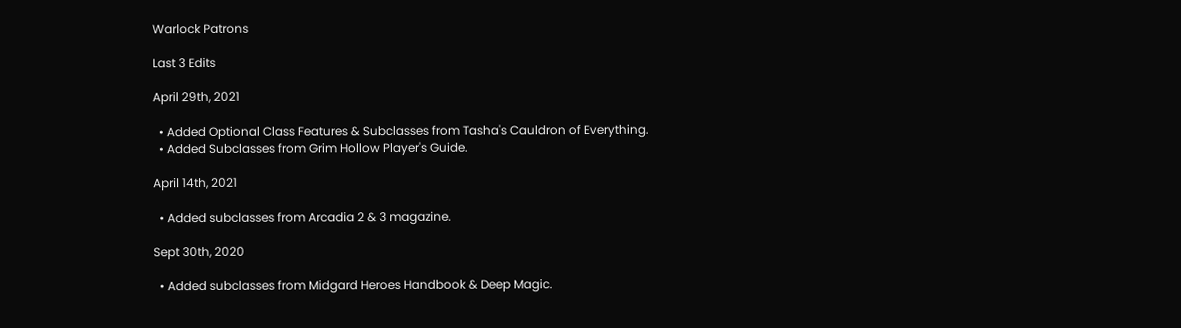Warlock Patrons

Last 3 Edits

April 29th, 2021

  • Added Optional Class Features & Subclasses from Tasha's Cauldron of Everything.
  • Added Subclasses from Grim Hollow Player's Guide.

April 14th, 2021

  • Added subclasses from Arcadia 2 & 3 magazine.

Sept 30th, 2020

  • Added subclasses from Midgard Heroes Handbook & Deep Magic.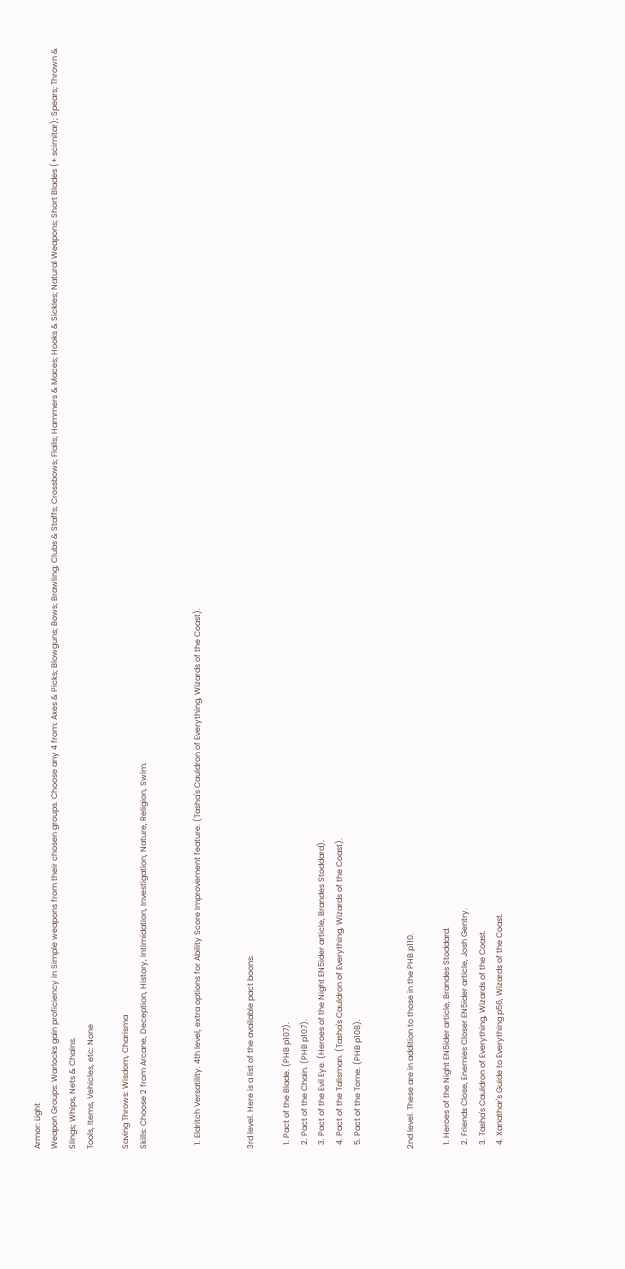Armor: Light
Weapon Groups: Warlocks gain proficiency in Simple weapons from their chosen groups. Choose any 4 from: Axes & Picks; Blowguns; Bows; Brawling; Clubs & Staffs; Crossbows; Flails; Hammers & Maces; Hooks & Sickles; Natural Weapons; Short Blades (+ scimitar); Spears; Thrown & Slings; Whips, Nets & Chains.
Tools, Items, Vehicles, etc: None

Saving Throws: Wisdom, Charisma
Skills: Choose 2 from Arcane, Deception, History, Intimidation, Investigation, Nature, Religion, Swim.


  1. Eldritch Versatility. 4th level, extra options for Ability Score Improvement feature. (Tasha's Cauldron of Everything, Wizards of the Coast).


3rd level. Here is a list of the available pact boons:

  1. Pact of the Blade. (PHB p107).
  2. Pact of the Chain. (PHB p107).
  3. Pact of the Evil Eye. (Heroes of the Night EN5ider article, Brandes Stoddard).
  4. Pact of the Talisman. (Tasha's Cauldron of Everything, Wizards of the Coast).
  5. Pact of the Tome. (PHB p108).


2nd level. These are in addition to those in the PHB p110.

  1. Heroes of the Night EN5ider article, Brandes Stoddard.
  2. Friends Close, Enemies Closer EN5ider article, Josh Gentry.
  3. Tasha's Cauldron of Everything, Wizards of the Coast.
  4. Xanathar's Guide to Everything p56, Wizards of the Coast.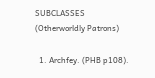SUBCLASSES (Otherworldly Patrons)

  1. Archfey. (PHB p108).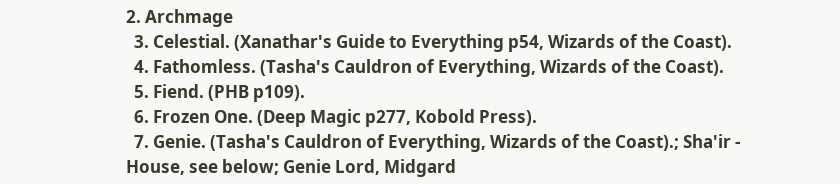2. Archmage
  3. Celestial. (Xanathar's Guide to Everything p54, Wizards of the Coast).
  4. Fathomless. (Tasha's Cauldron of Everything, Wizards of the Coast).
  5. Fiend. (PHB p109).
  6. Frozen One. (Deep Magic p277, Kobold Press).
  7. Genie. (Tasha's Cauldron of Everything, Wizards of the Coast).; Sha'ir - House, see below; Genie Lord, Midgard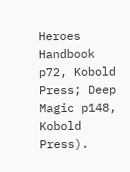Heroes Handbook p72, Kobold Press; Deep Magic p148, Kobold Press).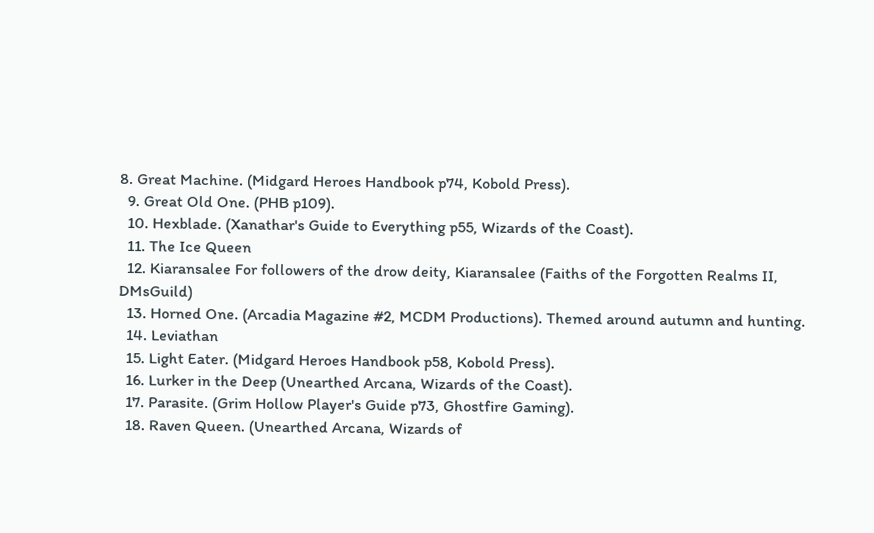8. Great Machine. (Midgard Heroes Handbook p74, Kobold Press).
  9. Great Old One. (PHB p109).
  10. Hexblade. (Xanathar's Guide to Everything p55, Wizards of the Coast).
  11. The Ice Queen
  12. Kiaransalee For followers of the drow deity, Kiaransalee (Faiths of the Forgotten Realms II, DMsGuild)
  13. Horned One. (Arcadia Magazine #2, MCDM Productions). Themed around autumn and hunting.
  14. Leviathan
  15. Light Eater. (Midgard Heroes Handbook p58, Kobold Press).
  16. Lurker in the Deep (Unearthed Arcana, Wizards of the Coast).
  17. Parasite. (Grim Hollow Player's Guide p73, Ghostfire Gaming).
  18. Raven Queen. (Unearthed Arcana, Wizards of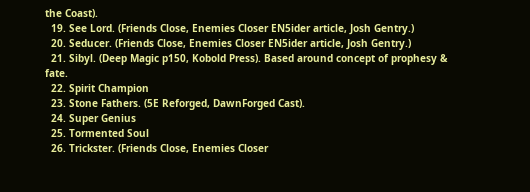the Coast).
  19. See Lord. (Friends Close, Enemies Closer EN5ider article, Josh Gentry.)
  20. Seducer. (Friends Close, Enemies Closer EN5ider article, Josh Gentry.)
  21. Sibyl. (Deep Magic p150, Kobold Press). Based around concept of prophesy & fate.
  22. Spirit Champion
  23. Stone Fathers. (5E Reforged, DawnForged Cast).
  24. Super Genius
  25. Tormented Soul
  26. Trickster. (Friends Close, Enemies Closer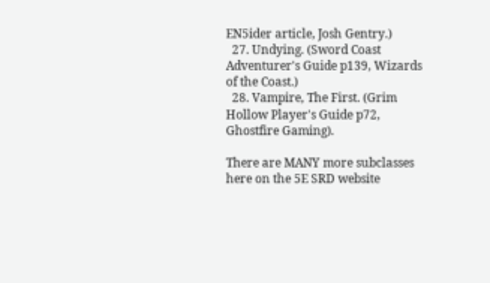EN5ider article, Josh Gentry.)
  27. Undying. (Sword Coast Adventurer's Guide p139, Wizards of the Coast.)
  28. Vampire, The First. (Grim Hollow Player's Guide p72, Ghostfire Gaming).

There are MANY more subclasses here on the 5E SRD website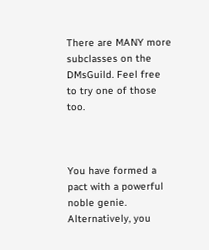There are MANY more subclasses on the DMsGuild. Feel free to try one of those too.



You have formed a pact with a powerful noble genie. Alternatively, you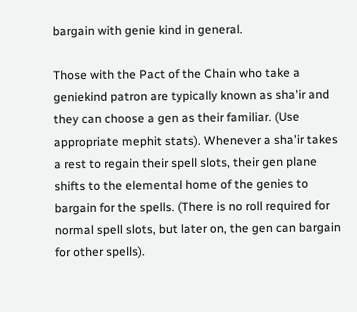bargain with genie kind in general.

Those with the Pact of the Chain who take a geniekind patron are typically known as sha'ir and they can choose a gen as their familiar. (Use appropriate mephit stats). Whenever a sha'ir takes a rest to regain their spell slots, their gen plane shifts to the elemental home of the genies to bargain for the spells. (There is no roll required for normal spell slots, but later on, the gen can bargain for other spells).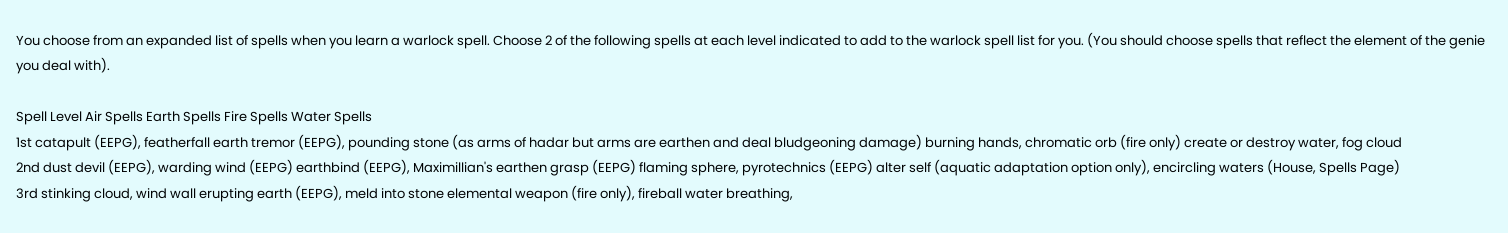You choose from an expanded list of spells when you learn a warlock spell. Choose 2 of the following spells at each level indicated to add to the warlock spell list for you. (You should choose spells that reflect the element of the genie you deal with).

Spell Level Air Spells Earth Spells Fire Spells Water Spells
1st catapult (EEPG), featherfall earth tremor (EEPG), pounding stone (as arms of hadar but arms are earthen and deal bludgeoning damage) burning hands, chromatic orb (fire only) create or destroy water, fog cloud
2nd dust devil (EEPG), warding wind (EEPG) earthbind (EEPG), Maximillian's earthen grasp (EEPG) flaming sphere, pyrotechnics (EEPG) alter self (aquatic adaptation option only), encircling waters (House, Spells Page)
3rd stinking cloud, wind wall erupting earth (EEPG), meld into stone elemental weapon (fire only), fireball water breathing,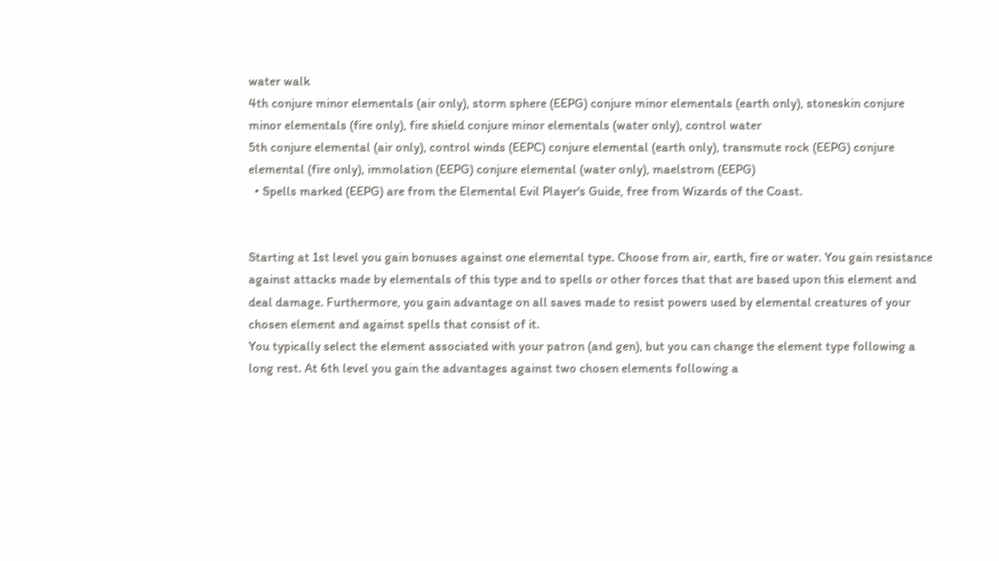water walk
4th conjure minor elementals (air only), storm sphere (EEPG) conjure minor elementals (earth only), stoneskin conjure minor elementals (fire only), fire shield conjure minor elementals (water only), control water
5th conjure elemental (air only), control winds (EEPC) conjure elemental (earth only), transmute rock (EEPG) conjure elemental (fire only), immolation (EEPG) conjure elemental (water only), maelstrom (EEPG)
  • Spells marked (EEPG) are from the Elemental Evil Player's Guide, free from Wizards of the Coast.


Starting at 1st level you gain bonuses against one elemental type. Choose from air, earth, fire or water. You gain resistance against attacks made by elementals of this type and to spells or other forces that that are based upon this element and deal damage. Furthermore, you gain advantage on all saves made to resist powers used by elemental creatures of your chosen element and against spells that consist of it.
You typically select the element associated with your patron (and gen), but you can change the element type following a long rest. At 6th level you gain the advantages against two chosen elements following a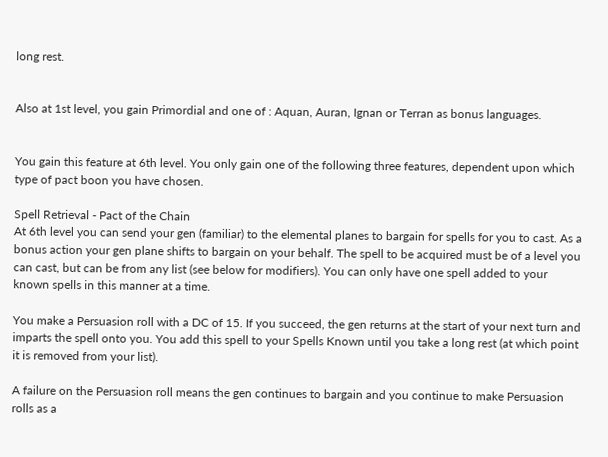long rest.


Also at 1st level, you gain Primordial and one of : Aquan, Auran, Ignan or Terran as bonus languages.


You gain this feature at 6th level. You only gain one of the following three features, dependent upon which type of pact boon you have chosen.

Spell Retrieval - Pact of the Chain
At 6th level you can send your gen (familiar) to the elemental planes to bargain for spells for you to cast. As a bonus action your gen plane shifts to bargain on your behalf. The spell to be acquired must be of a level you can cast, but can be from any list (see below for modifiers). You can only have one spell added to your known spells in this manner at a time.

You make a Persuasion roll with a DC of 15. If you succeed, the gen returns at the start of your next turn and imparts the spell onto you. You add this spell to your Spells Known until you take a long rest (at which point it is removed from your list).

A failure on the Persuasion roll means the gen continues to bargain and you continue to make Persuasion rolls as a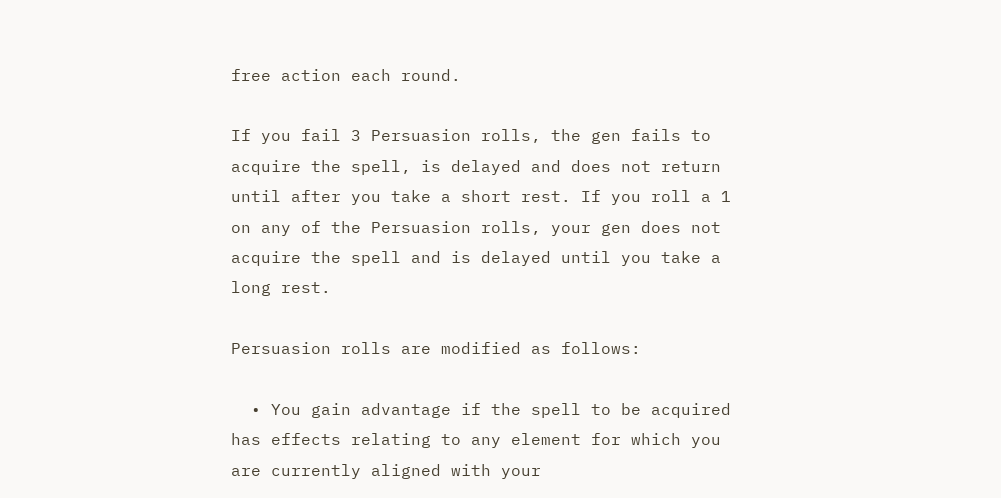free action each round.

If you fail 3 Persuasion rolls, the gen fails to acquire the spell, is delayed and does not return until after you take a short rest. If you roll a 1 on any of the Persuasion rolls, your gen does not acquire the spell and is delayed until you take a long rest.

Persuasion rolls are modified as follows:

  • You gain advantage if the spell to be acquired has effects relating to any element for which you are currently aligned with your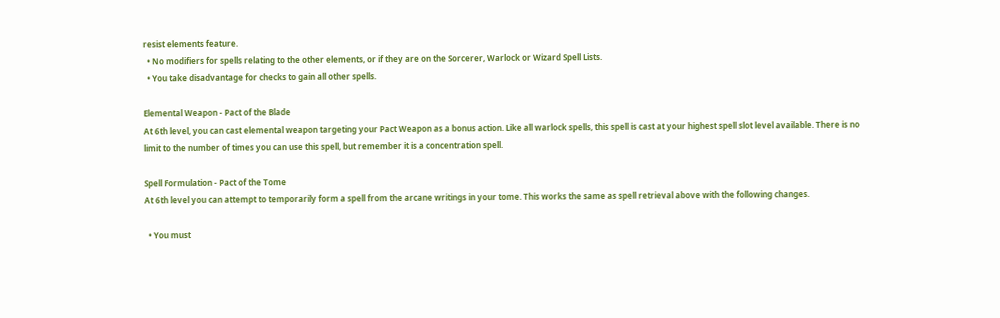resist elements feature.
  • No modifiers for spells relating to the other elements, or if they are on the Sorcerer, Warlock or Wizard Spell Lists.
  • You take disadvantage for checks to gain all other spells.

Elemental Weapon - Pact of the Blade
At 6th level, you can cast elemental weapon targeting your Pact Weapon as a bonus action. Like all warlock spells, this spell is cast at your highest spell slot level available. There is no limit to the number of times you can use this spell, but remember it is a concentration spell.

Spell Formulation - Pact of the Tome
At 6th level you can attempt to temporarily form a spell from the arcane writings in your tome. This works the same as spell retrieval above with the following changes.

  • You must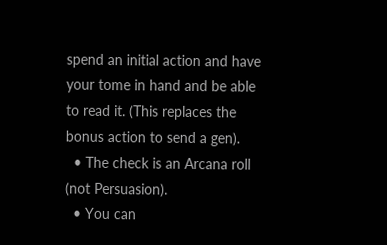spend an initial action and have your tome in hand and be able to read it. (This replaces the bonus action to send a gen).
  • The check is an Arcana roll (not Persuasion).
  • You can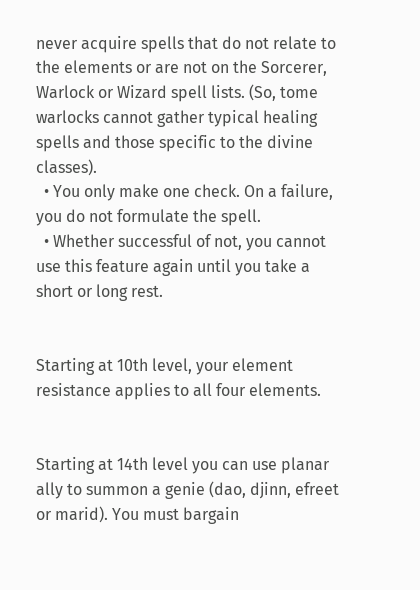never acquire spells that do not relate to the elements or are not on the Sorcerer, Warlock or Wizard spell lists. (So, tome warlocks cannot gather typical healing spells and those specific to the divine classes).
  • You only make one check. On a failure, you do not formulate the spell.
  • Whether successful of not, you cannot use this feature again until you take a short or long rest.


Starting at 10th level, your element resistance applies to all four elements.


Starting at 14th level you can use planar ally to summon a genie (dao, djinn, efreet or marid). You must bargain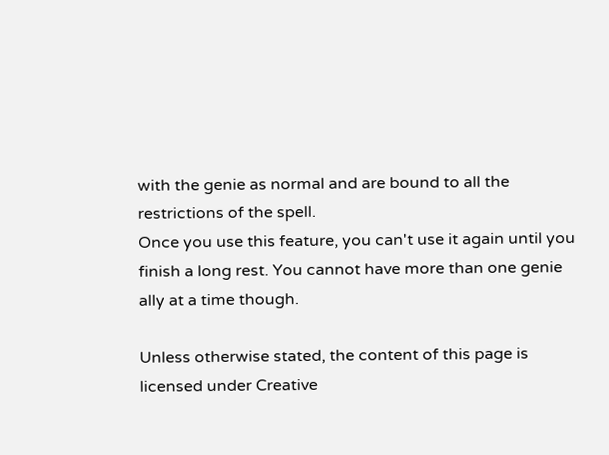with the genie as normal and are bound to all the restrictions of the spell.
Once you use this feature, you can't use it again until you finish a long rest. You cannot have more than one genie ally at a time though.

Unless otherwise stated, the content of this page is licensed under Creative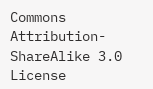Commons Attribution-ShareAlike 3.0 License